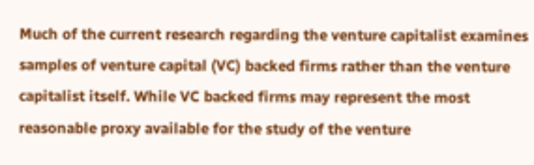Much of the current research regarding the venture capitalist examines samples of venture capital (VC) backed firms rather than the venture capitalist itself. While VC backed firms may represent the most reasonable proxy available for the study of the venture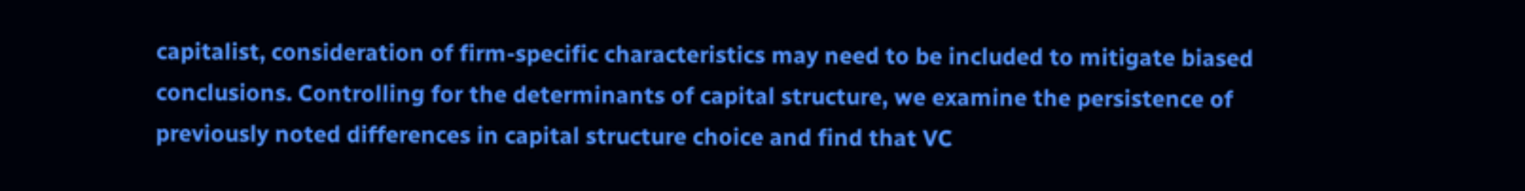capitalist, consideration of firm-specific characteristics may need to be included to mitigate biased conclusions. Controlling for the determinants of capital structure, we examine the persistence of previously noted differences in capital structure choice and find that VC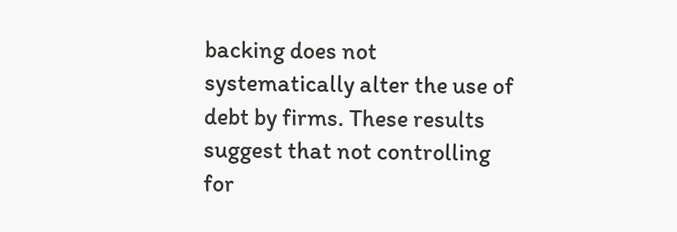backing does not systematically alter the use of debt by firms. These results suggest that not controlling for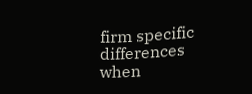firm specific differences when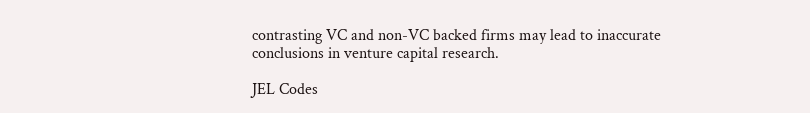contrasting VC and non-VC backed firms may lead to inaccurate conclusions in venture capital research.

JEL Codes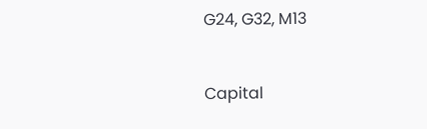G24, G32, M13


Capital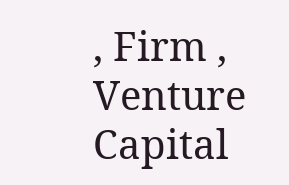, Firm , Venture Capital